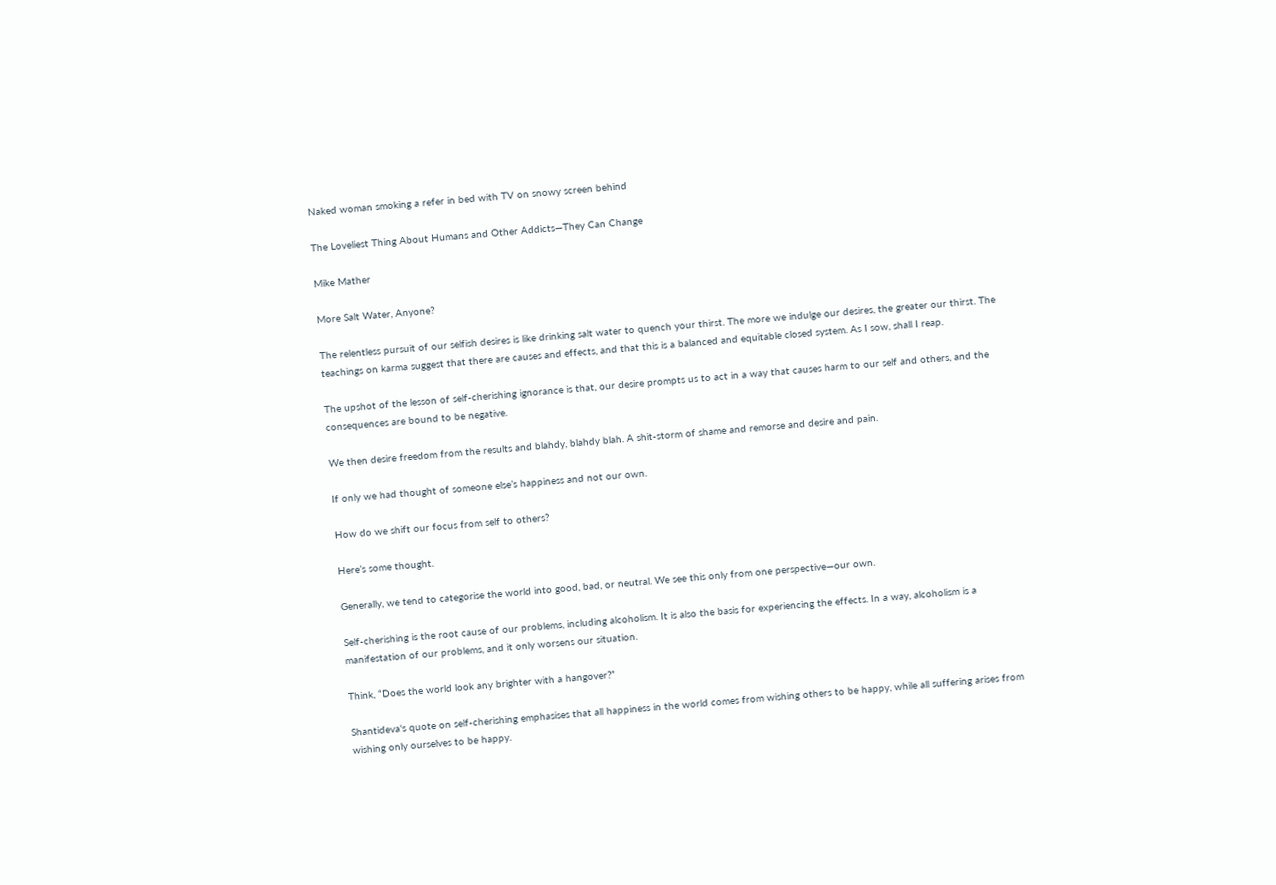Naked woman smoking a refer in bed with TV on snowy screen behind

The Loveliest Thing About Humans and Other Addicts—They Can Change

Mike Mather

More Salt Water, Anyone?

The relentless pursuit of our selfish desires is like drinking salt water to quench your thirst. The more we indulge our desires, the greater our thirst. The teachings on karma suggest that there are causes and effects, and that this is a balanced and equitable closed system. As I sow, shall I reap.

The upshot of the lesson of self-cherishing ignorance is that, our desire prompts us to act in a way that causes harm to our self and others, and the consequences are bound to be negative.

We then desire freedom from the results and blahdy, blahdy blah. A shit-storm of shame and remorse and desire and pain.

If only we had thought of someone else’s happiness and not our own.

How do we shift our focus from self to others?

Here’s some thought.

Generally, we tend to categorise the world into good, bad, or neutral. We see this only from one perspective—our own.

Self-cherishing is the root cause of our problems, including alcoholism. It is also the basis for experiencing the effects. In a way, alcoholism is a manifestation of our problems, and it only worsens our situation.

Think, “Does the world look any brighter with a hangover?”

Shantideva's quote on self-cherishing emphasises that all happiness in the world comes from wishing others to be happy, while all suffering arises from wishing only ourselves to be happy.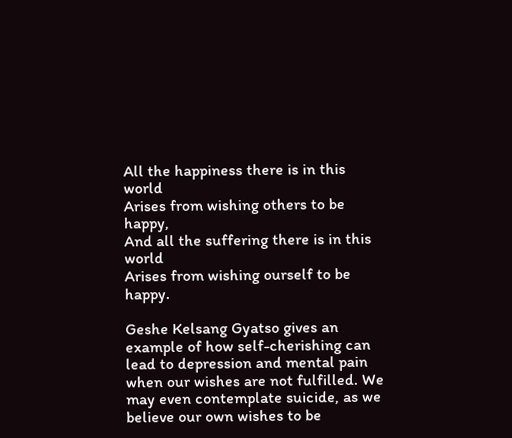All the happiness there is in this world
Arises from wishing others to be happy,
And all the suffering there is in this world
Arises from wishing ourself to be happy.

Geshe Kelsang Gyatso gives an example of how self-cherishing can lead to depression and mental pain when our wishes are not fulfilled. We may even contemplate suicide, as we believe our own wishes to be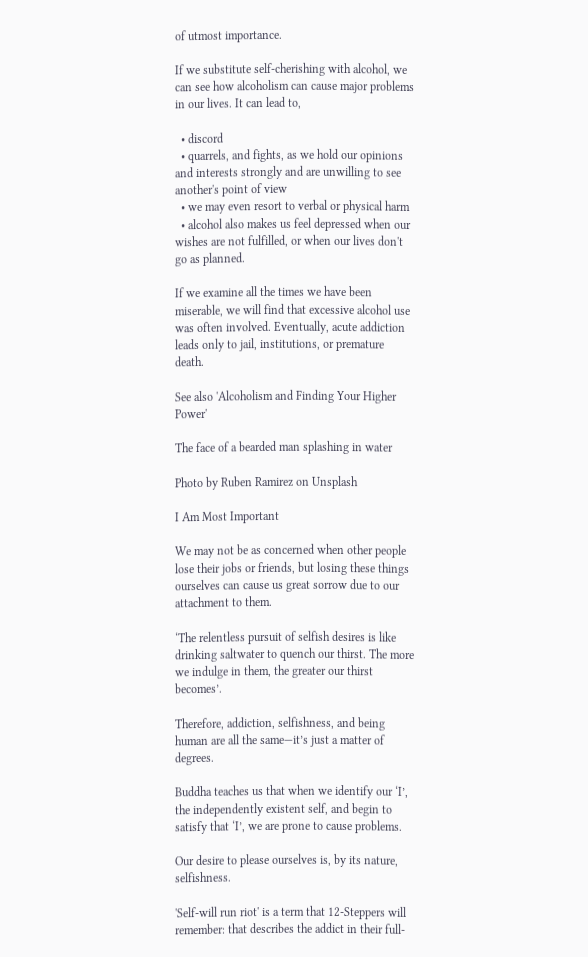of utmost importance.

If we substitute self-cherishing with alcohol, we can see how alcoholism can cause major problems in our lives. It can lead to,

  • discord
  • quarrels, and fights, as we hold our opinions and interests strongly and are unwilling to see another's point of view
  • we may even resort to verbal or physical harm
  • alcohol also makes us feel depressed when our wishes are not fulfilled, or when our lives don't go as planned.

If we examine all the times we have been miserable, we will find that excessive alcohol use was often involved. Eventually, acute addiction leads only to jail, institutions, or premature death.

See also 'Alcoholism and Finding Your Higher Power'

The face of a bearded man splashing in water

Photo by Ruben Ramirez on Unsplash

I Am Most Important

We may not be as concerned when other people lose their jobs or friends, but losing these things ourselves can cause us great sorrow due to our attachment to them.

‘The relentless pursuit of selfish desires is like drinking saltwater to quench our thirst. The more we indulge in them, the greater our thirst becomes’.

Therefore, addiction, selfishness, and being human are all the same—it’s just a matter of degrees.

Buddha teaches us that when we identify our ‘I’, the independently existent self, and begin to satisfy that ‘I’, we are prone to cause problems.

Our desire to please ourselves is, by its nature, selfishness.

'Self-will run riot' is a term that 12-Steppers will remember: that describes the addict in their full-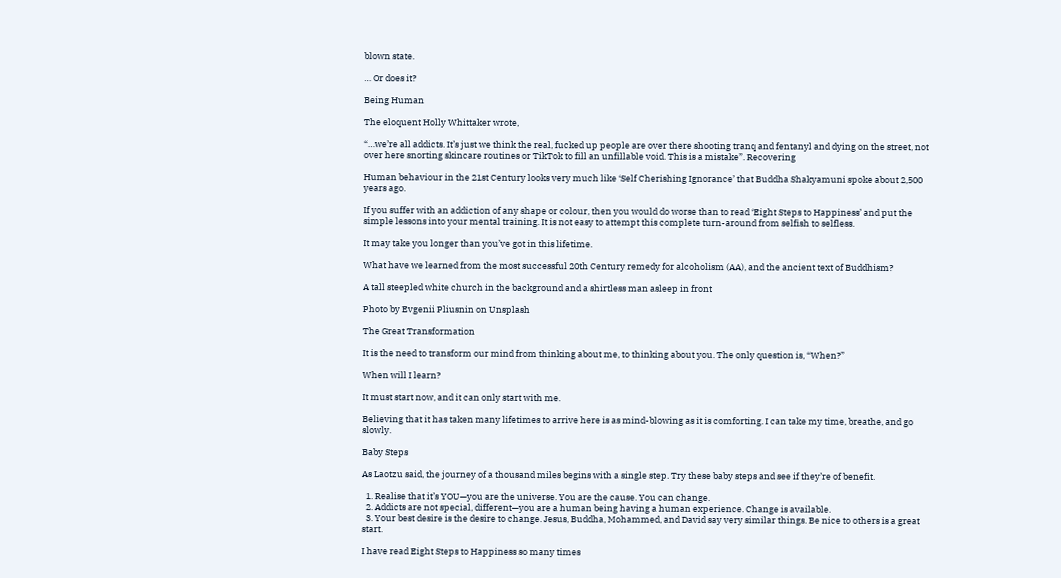blown state.

… Or does it?

Being Human

The eloquent Holly Whittaker wrote,

“…we’re all addicts. It’s just we think the real, fucked up people are over there shooting tranq and fentanyl and dying on the street, not over here snorting skincare routines or TikTok to fill an unfillable void. This is a mistake”. Recovering

Human behaviour in the 21st Century looks very much like ‘Self Cherishing Ignorance’ that Buddha Shakyamuni spoke about 2,500 years ago.

If you suffer with an addiction of any shape or colour, then you would do worse than to read ‘Eight Steps to Happiness’ and put the simple lessons into your mental training. It is not easy to attempt this complete turn-around from selfish to selfless.

It may take you longer than you’ve got in this lifetime.

What have we learned from the most successful 20th Century remedy for alcoholism (AA), and the ancient text of Buddhism?

A tall steepled white church in the background and a shirtless man asleep in front

Photo by Evgenii Pliusnin on Unsplash

The Great Transformation

It is the need to transform our mind from thinking about me, to thinking about you. The only question is, “When?”

When will I learn?

It must start now, and it can only start with me.

Believing that it has taken many lifetimes to arrive here is as mind-blowing as it is comforting. I can take my time, breathe, and go slowly.

Baby Steps

As Laotzu said, the journey of a thousand miles begins with a single step. Try these baby steps and see if they’re of benefit.

  1. Realise that it’s YOU—you are the universe. You are the cause. You can change.
  2. Addicts are not special, different—you are a human being having a human experience. Change is available.
  3. Your best desire is the desire to change. Jesus, Buddha, Mohammed, and David say very similar things. Be nice to others is a great start.

I have read Eight Steps to Happiness so many times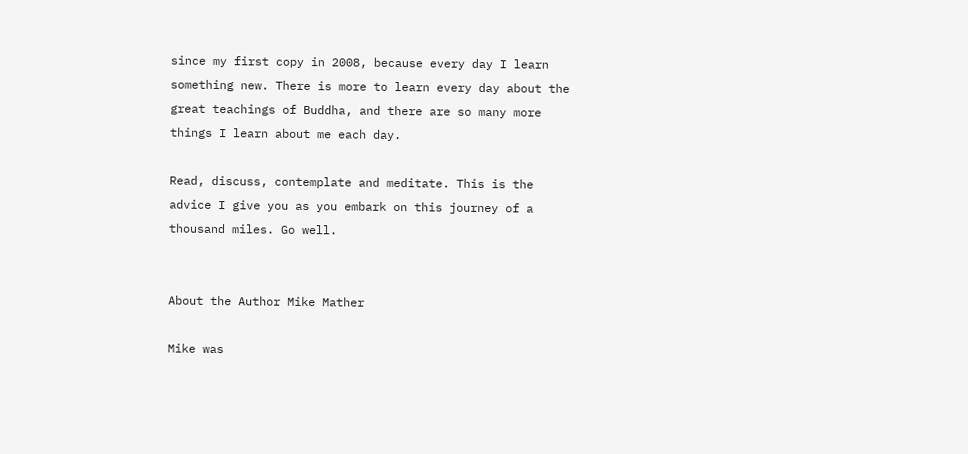since my first copy in 2008, because every day I learn something new. There is more to learn every day about the great teachings of Buddha, and there are so many more things I learn about me each day.

Read, discuss, contemplate and meditate. This is the advice I give you as you embark on this journey of a thousand miles. Go well.


About the Author Mike Mather

Mike was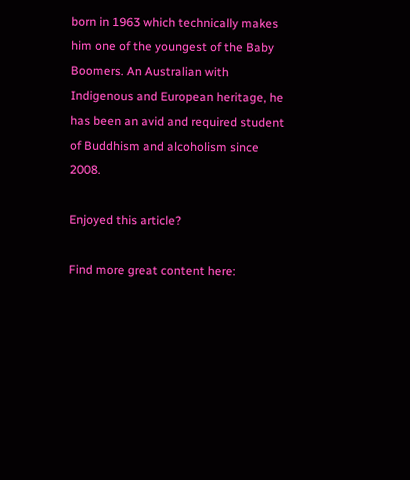born in 1963 which technically makes him one of the youngest of the Baby Boomers. An Australian with Indigenous and European heritage, he has been an avid and required student of Buddhism and alcoholism since 2008.

Enjoyed this article?

Find more great content here: